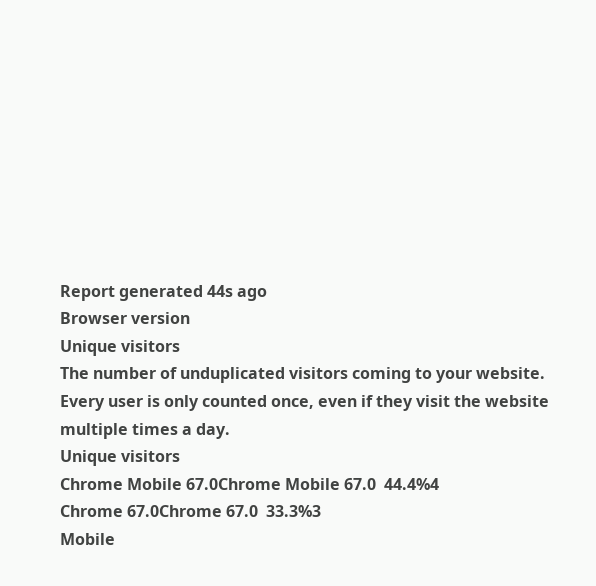Report generated 44s ago
Browser version
Unique visitors
The number of unduplicated visitors coming to your website. Every user is only counted once, even if they visit the website multiple times a day.
Unique visitors
Chrome Mobile 67.0Chrome Mobile 67.0  44.4%4
Chrome 67.0Chrome 67.0  33.3%3
Mobile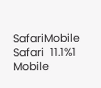SafariMobile Safari  11.1%1
Mobile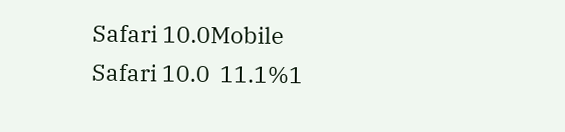Safari 10.0Mobile Safari 10.0  11.1%1